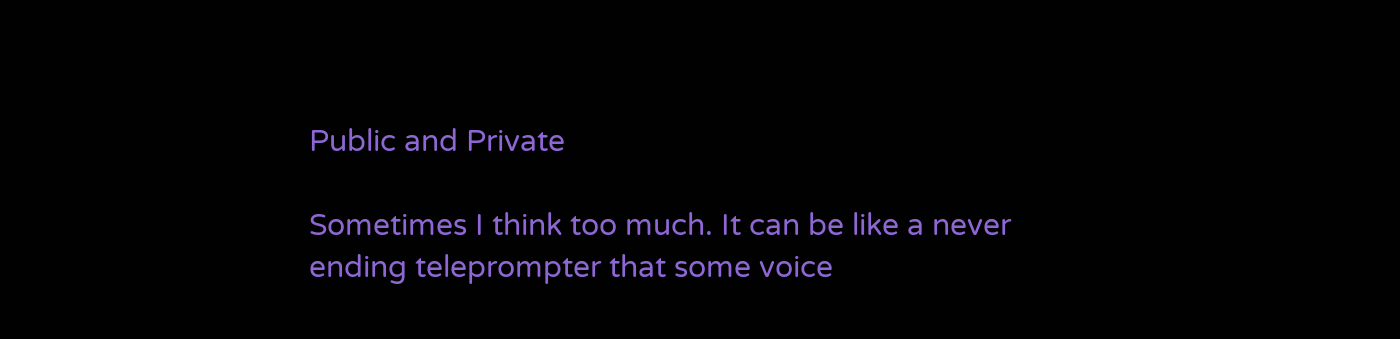Public and Private

Sometimes I think too much. It can be like a never ending teleprompter that some voice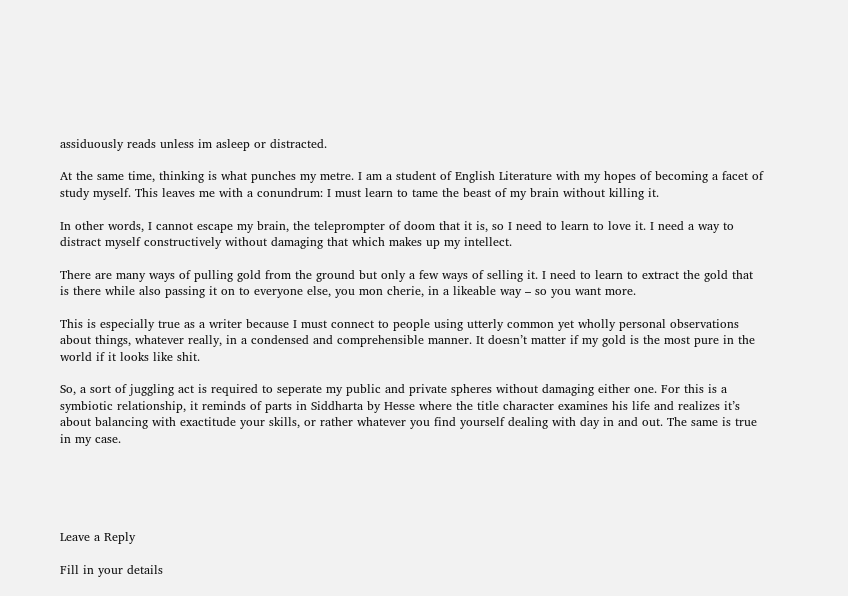assiduously reads unless im asleep or distracted.

At the same time, thinking is what punches my metre. I am a student of English Literature with my hopes of becoming a facet of study myself. This leaves me with a conundrum: I must learn to tame the beast of my brain without killing it.

In other words, I cannot escape my brain, the teleprompter of doom that it is, so I need to learn to love it. I need a way to distract myself constructively without damaging that which makes up my intellect.

There are many ways of pulling gold from the ground but only a few ways of selling it. I need to learn to extract the gold that is there while also passing it on to everyone else, you mon cherie, in a likeable way – so you want more.

This is especially true as a writer because I must connect to people using utterly common yet wholly personal observations about things, whatever really, in a condensed and comprehensible manner. It doesn’t matter if my gold is the most pure in the world if it looks like shit.

So, a sort of juggling act is required to seperate my public and private spheres without damaging either one. For this is a symbiotic relationship, it reminds of parts in Siddharta by Hesse where the title character examines his life and realizes it’s about balancing with exactitude your skills, or rather whatever you find yourself dealing with day in and out. The same is true in my case.





Leave a Reply

Fill in your details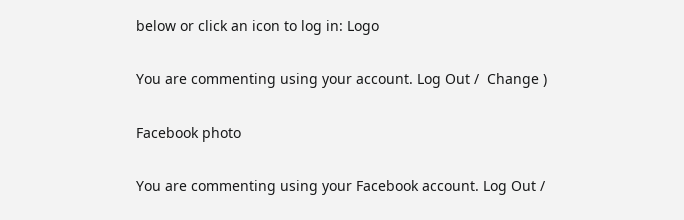below or click an icon to log in: Logo

You are commenting using your account. Log Out /  Change )

Facebook photo

You are commenting using your Facebook account. Log Out /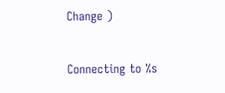Change )

Connecting to %s